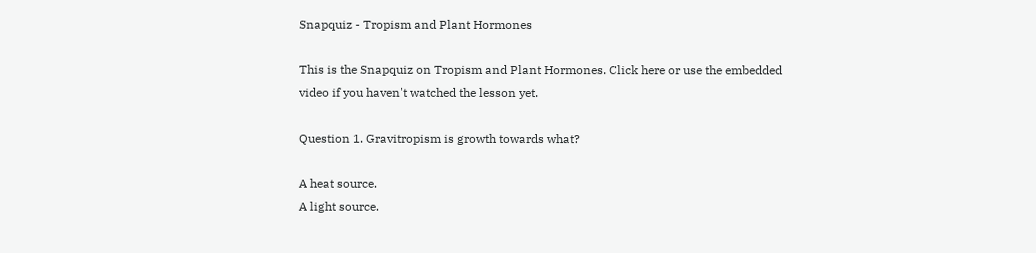Snapquiz - Tropism and Plant Hormones

This is the Snapquiz on Tropism and Plant Hormones. Click here or use the embedded video if you haven't watched the lesson yet.

Question 1. Gravitropism is growth towards what?

A heat source.
A light source.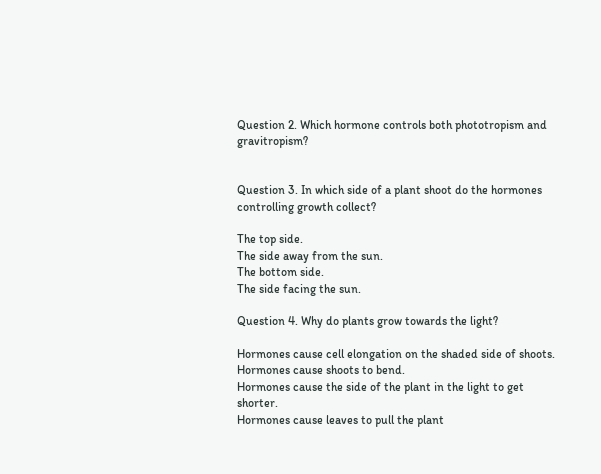Question 2. Which hormone controls both phototropism and gravitropism?


Question 3. In which side of a plant shoot do the hormones controlling growth collect?

The top side.
The side away from the sun.
The bottom side.
The side facing the sun.

Question 4. Why do plants grow towards the light?

Hormones cause cell elongation on the shaded side of shoots.
Hormones cause shoots to bend.
Hormones cause the side of the plant in the light to get shorter.
Hormones cause leaves to pull the plant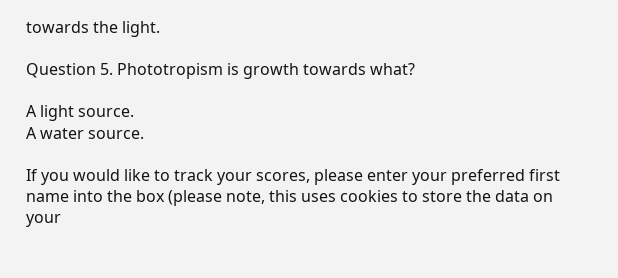towards the light.

Question 5. Phototropism is growth towards what?

A light source.
A water source.

If you would like to track your scores, please enter your preferred first name into the box (please note, this uses cookies to store the data on your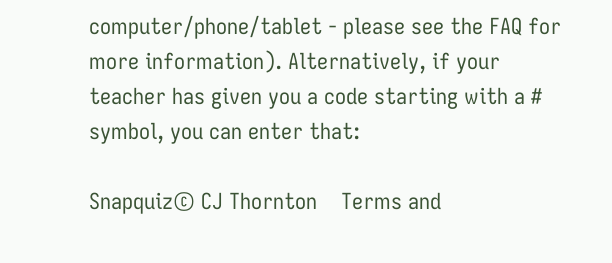computer/phone/tablet - please see the FAQ for more information). Alternatively, if your teacher has given you a code starting with a # symbol, you can enter that:

Snapquiz© CJ Thornton    Terms and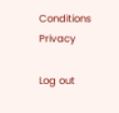Conditions    Privacy

Log out